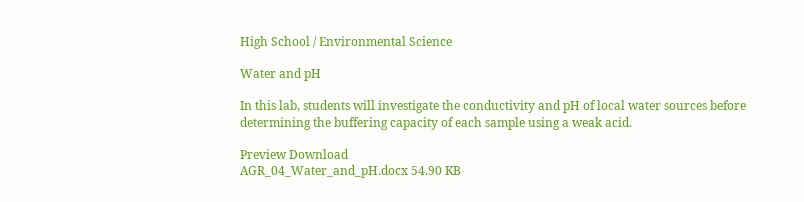High School / Environmental Science

Water and pH

In this lab, students will investigate the conductivity and pH of local water sources before determining the buffering capacity of each sample using a weak acid.

Preview Download
AGR_04_Water_and_pH.docx 54.90 KB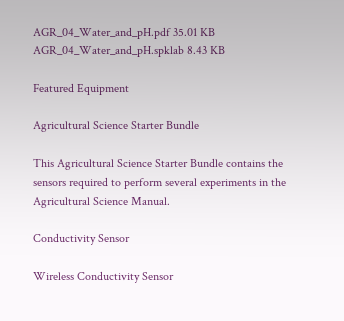AGR_04_Water_and_pH.pdf 35.01 KB
AGR_04_Water_and_pH.spklab 8.43 KB

Featured Equipment

Agricultural Science Starter Bundle

This Agricultural Science Starter Bundle contains the sensors required to perform several experiments in the Agricultural Science Manual.

Conductivity Sensor

Wireless Conductivity Sensor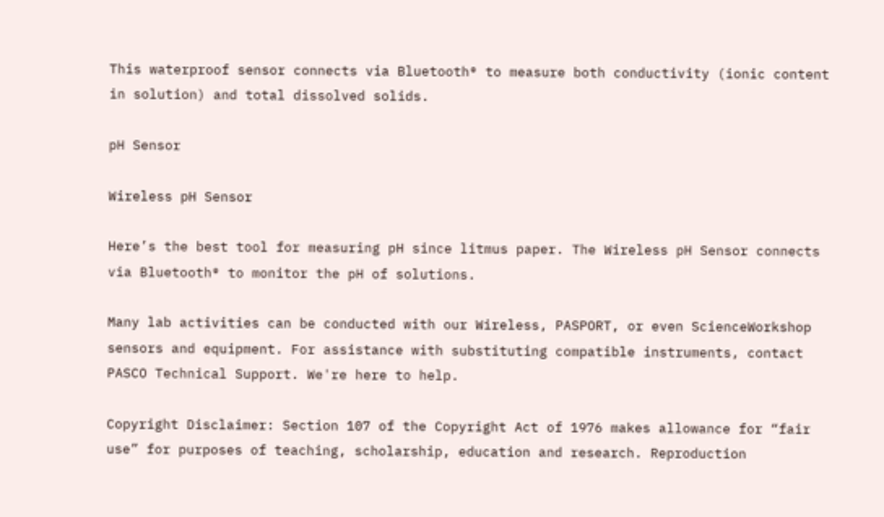This waterproof sensor connects via Bluetooth® to measure both conductivity (ionic content in solution) and total dissolved solids.

pH Sensor

Wireless pH Sensor

Here’s the best tool for measuring pH since litmus paper. The Wireless pH Sensor connects via Bluetooth® to monitor the pH of solutions.

Many lab activities can be conducted with our Wireless, PASPORT, or even ScienceWorkshop sensors and equipment. For assistance with substituting compatible instruments, contact PASCO Technical Support. We're here to help.

Copyright Disclaimer: Section 107 of the Copyright Act of 1976 makes allowance for “fair use” for purposes of teaching, scholarship, education and research. Reproduction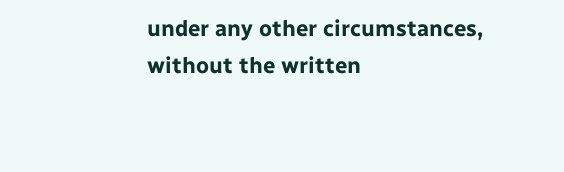under any other circumstances, without the written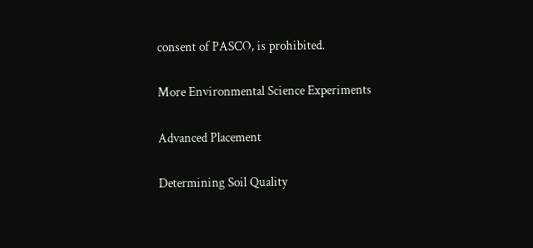consent of PASCO, is prohibited.

More Environmental Science Experiments

Advanced Placement

Determining Soil Quality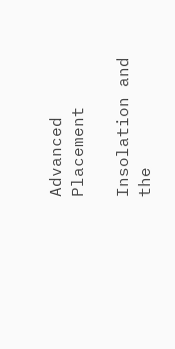Advanced Placement

Insolation and the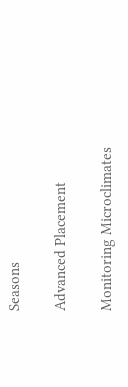Seasons

Advanced Placement

Monitoring Microclimates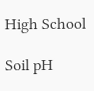High School

Soil pH